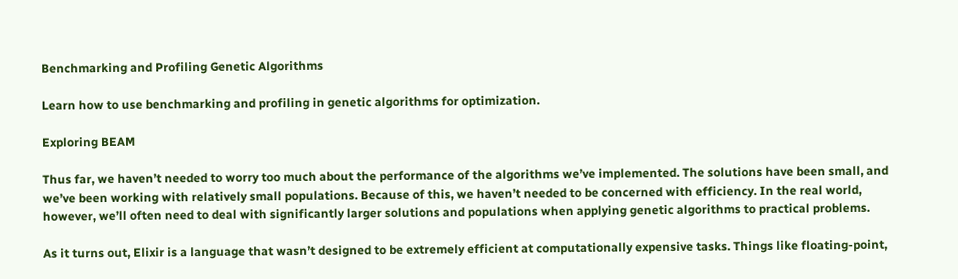Benchmarking and Profiling Genetic Algorithms

Learn how to use benchmarking and profiling in genetic algorithms for optimization.

Exploring BEAM

Thus far, we haven’t needed to worry too much about the performance of the algorithms we’ve implemented. The solutions have been small, and we’ve been working with relatively small populations. Because of this, we haven’t needed to be concerned with efficiency. In the real world, however, we’ll often need to deal with significantly larger solutions and populations when applying genetic algorithms to practical problems.

As it turns out, Elixir is a language that wasn’t designed to be extremely efficient at computationally expensive tasks. Things like floating-point,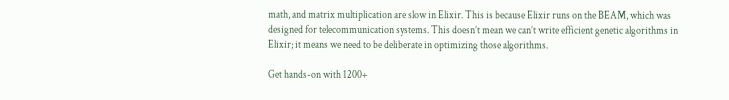math, and matrix multiplication are slow in Elixir. This is because Elixir runs on the BEAM, which was designed for telecommunication systems. This doesn’t mean we can’t write efficient genetic algorithms in Elixir; it means we need to be deliberate in optimizing those algorithms.

Get hands-on with 1200+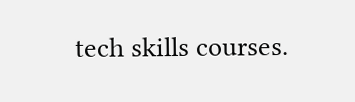tech skills courses.